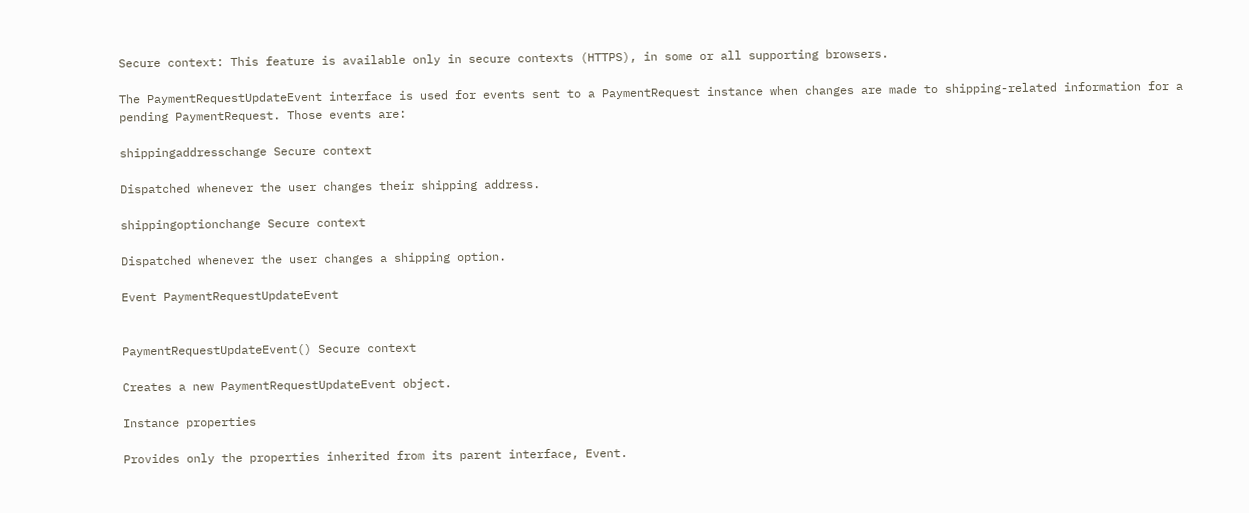Secure context: This feature is available only in secure contexts (HTTPS), in some or all supporting browsers.

The PaymentRequestUpdateEvent interface is used for events sent to a PaymentRequest instance when changes are made to shipping-related information for a pending PaymentRequest. Those events are:

shippingaddresschange Secure context

Dispatched whenever the user changes their shipping address.

shippingoptionchange Secure context

Dispatched whenever the user changes a shipping option.

Event PaymentRequestUpdateEvent


PaymentRequestUpdateEvent() Secure context

Creates a new PaymentRequestUpdateEvent object.

Instance properties

Provides only the properties inherited from its parent interface, Event.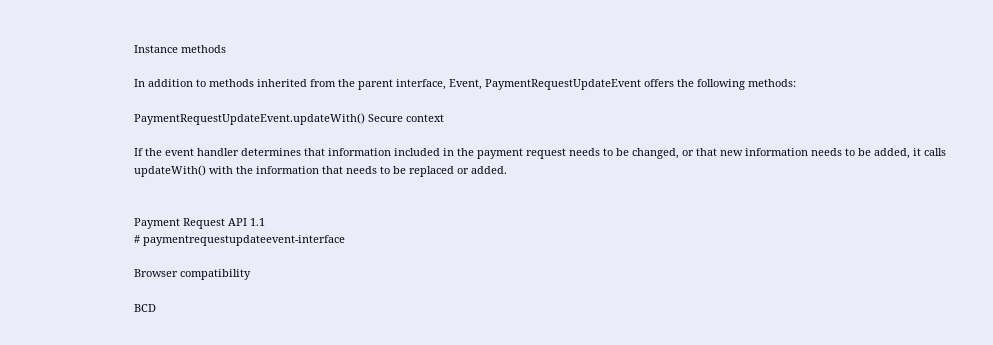Instance methods

In addition to methods inherited from the parent interface, Event, PaymentRequestUpdateEvent offers the following methods:

PaymentRequestUpdateEvent.updateWith() Secure context

If the event handler determines that information included in the payment request needs to be changed, or that new information needs to be added, it calls updateWith() with the information that needs to be replaced or added.


Payment Request API 1.1
# paymentrequestupdateevent-interface

Browser compatibility

BCD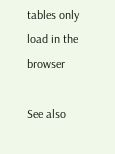tables only load in the browser

See also